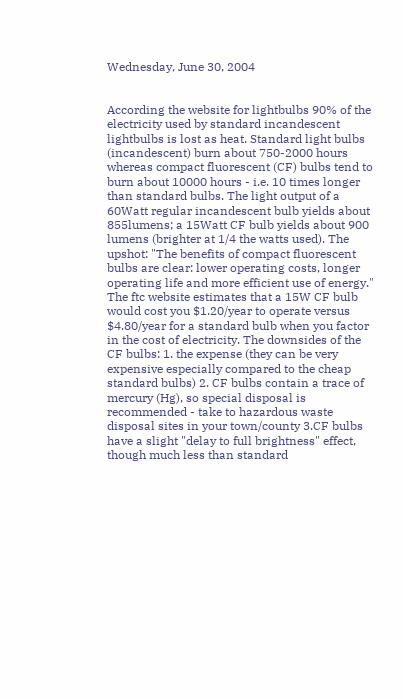Wednesday, June 30, 2004


According the website for lightbulbs 90% of the electricity used by standard incandescent lightbulbs is lost as heat. Standard light bulbs (incandescent) burn about 750-2000 hours whereas compact fluorescent (CF) bulbs tend to burn about 10000 hours - i.e. 10 times longer than standard bulbs. The light output of a 60Watt regular incandescent bulb yields about 855lumens; a 15Watt CF bulb yields about 900 lumens (brighter at 1/4 the watts used). The upshot: "The benefits of compact fluorescent bulbs are clear: lower operating costs, longer operating life and more efficient use of energy." The ftc website estimates that a 15W CF bulb would cost you $1.20/year to operate versus $4.80/year for a standard bulb when you factor in the cost of electricity. The downsides of the CF bulbs: 1. the expense (they can be very expensive especially compared to the cheap standard bulbs) 2. CF bulbs contain a trace of mercury (Hg), so special disposal is recommended - take to hazardous waste disposal sites in your town/county 3.CF bulbs have a slight "delay to full brightness" effect, though much less than standard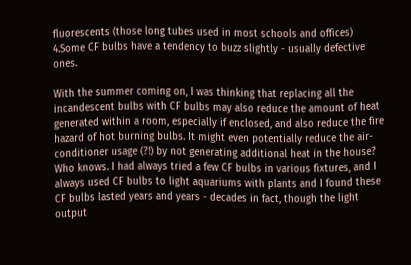fluorescents (those long tubes used in most schools and offices) 4.Some CF bulbs have a tendency to buzz slightly - usually defective ones.

With the summer coming on, I was thinking that replacing all the incandescent bulbs with CF bulbs may also reduce the amount of heat generated within a room, especially if enclosed, and also reduce the fire hazard of hot burning bulbs. It might even potentially reduce the air-conditioner usage (?!) by not generating additional heat in the house? Who knows. I had always tried a few CF bulbs in various fixtures, and I always used CF bulbs to light aquariums with plants and I found these CF bulbs lasted years and years - decades in fact, though the light output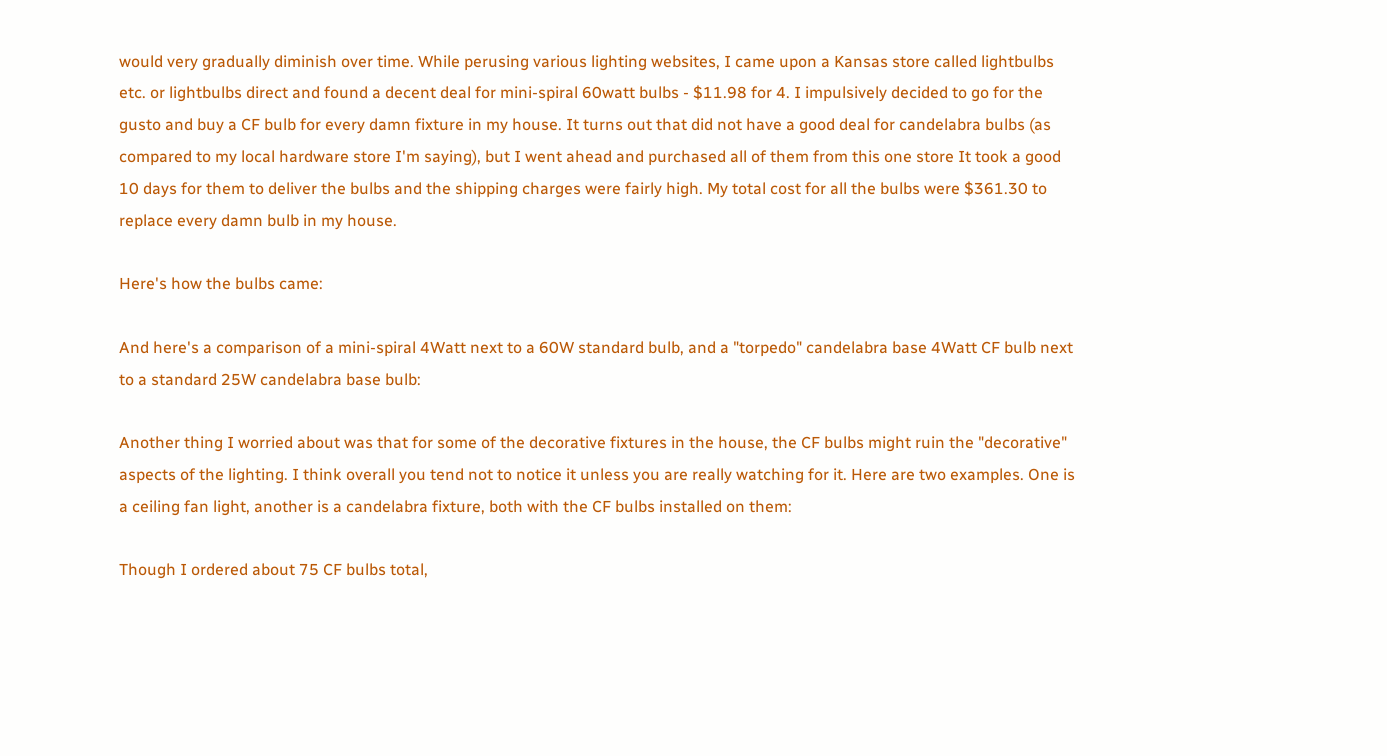would very gradually diminish over time. While perusing various lighting websites, I came upon a Kansas store called lightbulbs etc. or lightbulbs direct and found a decent deal for mini-spiral 60watt bulbs - $11.98 for 4. I impulsively decided to go for the gusto and buy a CF bulb for every damn fixture in my house. It turns out that did not have a good deal for candelabra bulbs (as compared to my local hardware store I'm saying), but I went ahead and purchased all of them from this one store It took a good 10 days for them to deliver the bulbs and the shipping charges were fairly high. My total cost for all the bulbs were $361.30 to replace every damn bulb in my house.

Here's how the bulbs came:

And here's a comparison of a mini-spiral 4Watt next to a 60W standard bulb, and a "torpedo" candelabra base 4Watt CF bulb next to a standard 25W candelabra base bulb:

Another thing I worried about was that for some of the decorative fixtures in the house, the CF bulbs might ruin the "decorative" aspects of the lighting. I think overall you tend not to notice it unless you are really watching for it. Here are two examples. One is a ceiling fan light, another is a candelabra fixture, both with the CF bulbs installed on them:

Though I ordered about 75 CF bulbs total,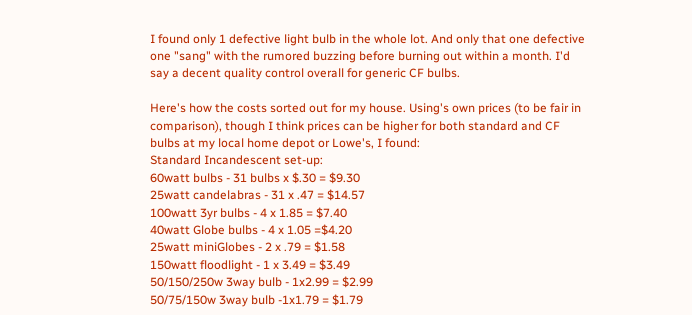I found only 1 defective light bulb in the whole lot. And only that one defective one "sang" with the rumored buzzing before burning out within a month. I'd say a decent quality control overall for generic CF bulbs.

Here's how the costs sorted out for my house. Using's own prices (to be fair in comparison), though I think prices can be higher for both standard and CF bulbs at my local home depot or Lowe's, I found:
Standard Incandescent set-up:
60watt bulbs - 31 bulbs x $.30 = $9.30
25watt candelabras - 31 x .47 = $14.57
100watt 3yr bulbs - 4 x 1.85 = $7.40
40watt Globe bulbs - 4 x 1.05 =$4.20
25watt miniGlobes - 2 x .79 = $1.58
150watt floodlight - 1 x 3.49 = $3.49
50/150/250w 3way bulb - 1x2.99 = $2.99
50/75/150w 3way bulb -1x1.79 = $1.79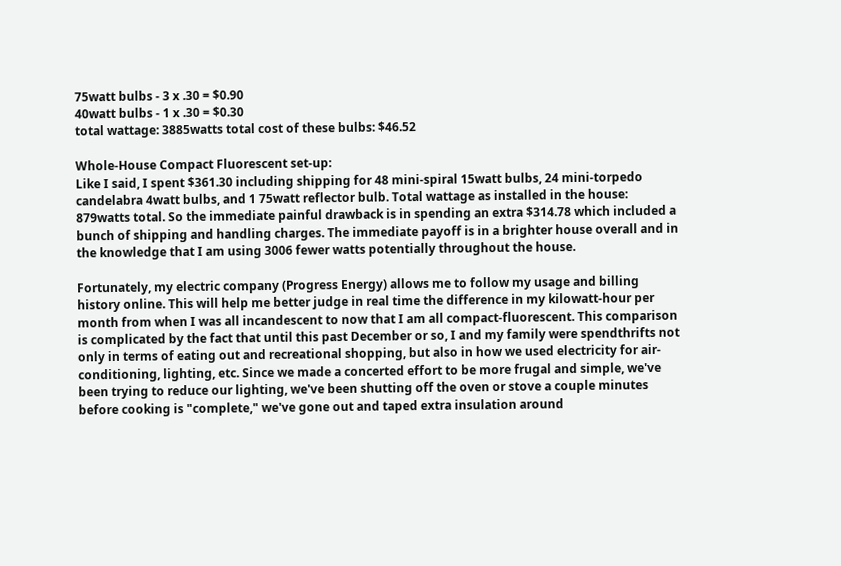75watt bulbs - 3 x .30 = $0.90
40watt bulbs - 1 x .30 = $0.30
total wattage: 3885watts total cost of these bulbs: $46.52

Whole-House Compact Fluorescent set-up:
Like I said, I spent $361.30 including shipping for 48 mini-spiral 15watt bulbs, 24 mini-torpedo candelabra 4watt bulbs, and 1 75watt reflector bulb. Total wattage as installed in the house: 879watts total. So the immediate painful drawback is in spending an extra $314.78 which included a bunch of shipping and handling charges. The immediate payoff is in a brighter house overall and in the knowledge that I am using 3006 fewer watts potentially throughout the house.

Fortunately, my electric company (Progress Energy) allows me to follow my usage and billing history online. This will help me better judge in real time the difference in my kilowatt-hour per month from when I was all incandescent to now that I am all compact-fluorescent. This comparison is complicated by the fact that until this past December or so, I and my family were spendthrifts not only in terms of eating out and recreational shopping, but also in how we used electricity for air-conditioning, lighting, etc. Since we made a concerted effort to be more frugal and simple, we've been trying to reduce our lighting, we've been shutting off the oven or stove a couple minutes before cooking is "complete," we've gone out and taped extra insulation around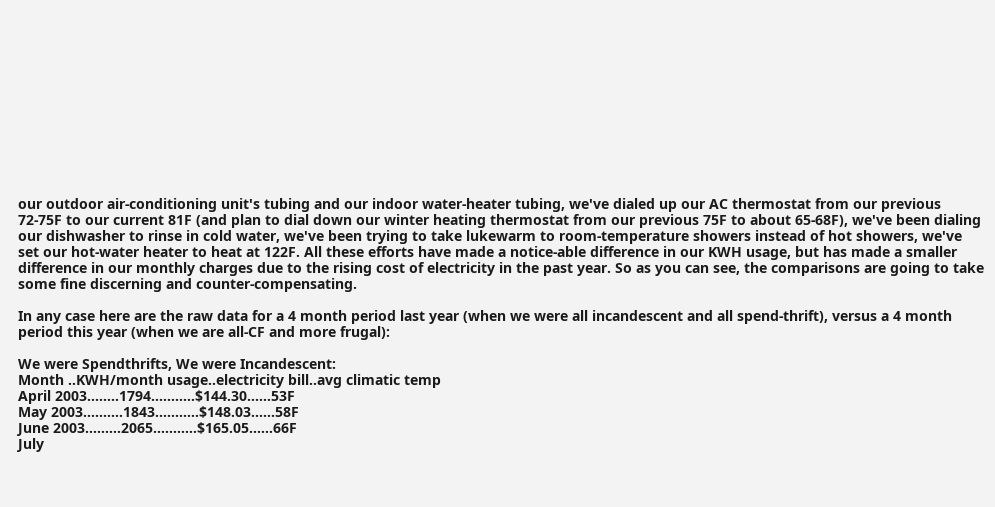our outdoor air-conditioning unit's tubing and our indoor water-heater tubing, we've dialed up our AC thermostat from our previous 72-75F to our current 81F (and plan to dial down our winter heating thermostat from our previous 75F to about 65-68F), we've been dialing our dishwasher to rinse in cold water, we've been trying to take lukewarm to room-temperature showers instead of hot showers, we've set our hot-water heater to heat at 122F. All these efforts have made a notice-able difference in our KWH usage, but has made a smaller difference in our monthly charges due to the rising cost of electricity in the past year. So as you can see, the comparisons are going to take some fine discerning and counter-compensating.

In any case here are the raw data for a 4 month period last year (when we were all incandescent and all spend-thrift), versus a 4 month period this year (when we are all-CF and more frugal):

We were Spendthrifts, We were Incandescent:
Month ..KWH/month usage..electricity bill..avg climatic temp
April 2003........1794...........$144.30......53F
May 2003..........1843...........$148.03......58F
June 2003.........2065...........$165.05......66F
July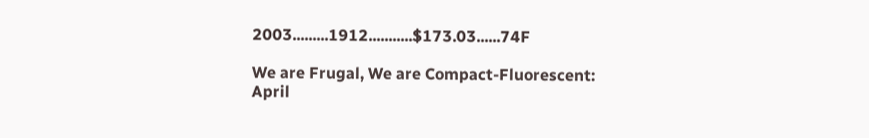2003.........1912...........$173.03......74F

We are Frugal, We are Compact-Fluorescent:
April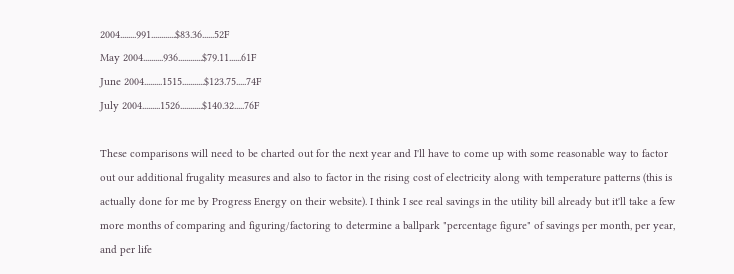2004........991............$83.36......52F
May 2004..........936............$79.11......61F
June 2004.........1515...........$123.75.....74F
July 2004.........1526...........$140.32.....76F

These comparisons will need to be charted out for the next year and I'll have to come up with some reasonable way to factor out our additional frugality measures and also to factor in the rising cost of electricity along with temperature patterns (this is actually done for me by Progress Energy on their website). I think I see real savings in the utility bill already but it'll take a few more months of comparing and figuring/factoring to determine a ballpark "percentage figure" of savings per month, per year, and per life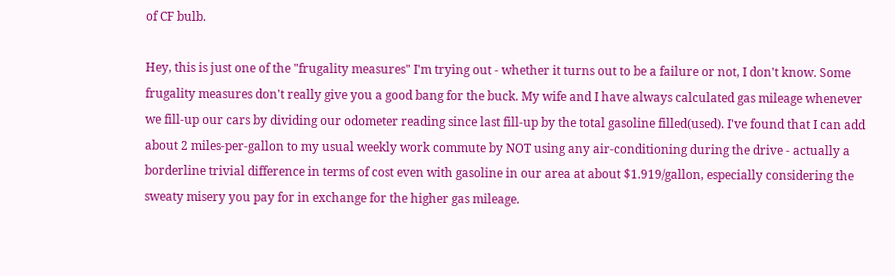of CF bulb.

Hey, this is just one of the "frugality measures" I'm trying out - whether it turns out to be a failure or not, I don't know. Some frugality measures don't really give you a good bang for the buck. My wife and I have always calculated gas mileage whenever we fill-up our cars by dividing our odometer reading since last fill-up by the total gasoline filled(used). I've found that I can add about 2 miles-per-gallon to my usual weekly work commute by NOT using any air-conditioning during the drive - actually a borderline trivial difference in terms of cost even with gasoline in our area at about $1.919/gallon, especially considering the sweaty misery you pay for in exchange for the higher gas mileage.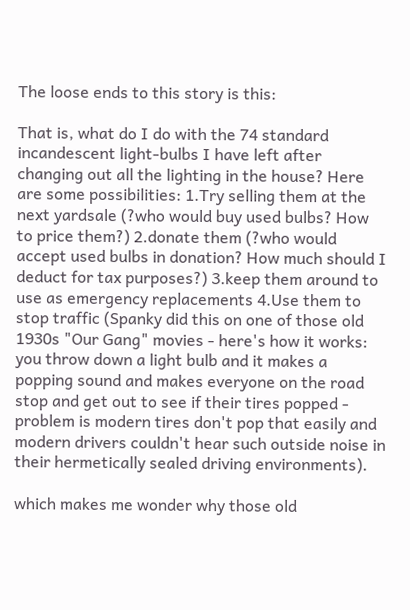The loose ends to this story is this:

That is, what do I do with the 74 standard incandescent light-bulbs I have left after changing out all the lighting in the house? Here are some possibilities: 1.Try selling them at the next yardsale (?who would buy used bulbs? How to price them?) 2.donate them (?who would accept used bulbs in donation? How much should I deduct for tax purposes?) 3.keep them around to use as emergency replacements 4.Use them to stop traffic (Spanky did this on one of those old 1930s "Our Gang" movies - here's how it works: you throw down a light bulb and it makes a popping sound and makes everyone on the road stop and get out to see if their tires popped - problem is modern tires don't pop that easily and modern drivers couldn't hear such outside noise in their hermetically sealed driving environments).

which makes me wonder why those old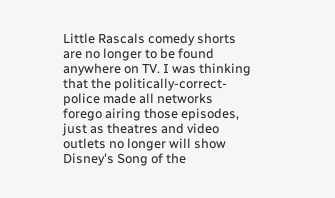Little Rascals comedy shorts are no longer to be found anywhere on TV. I was thinking that the politically-correct-police made all networks forego airing those episodes, just as theatres and video outlets no longer will show Disney's Song of the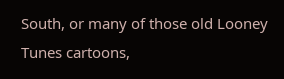South, or many of those old Looney Tunes cartoons,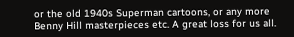or the old 1940s Superman cartoons, or any more Benny Hill masterpieces etc. A great loss for us all.